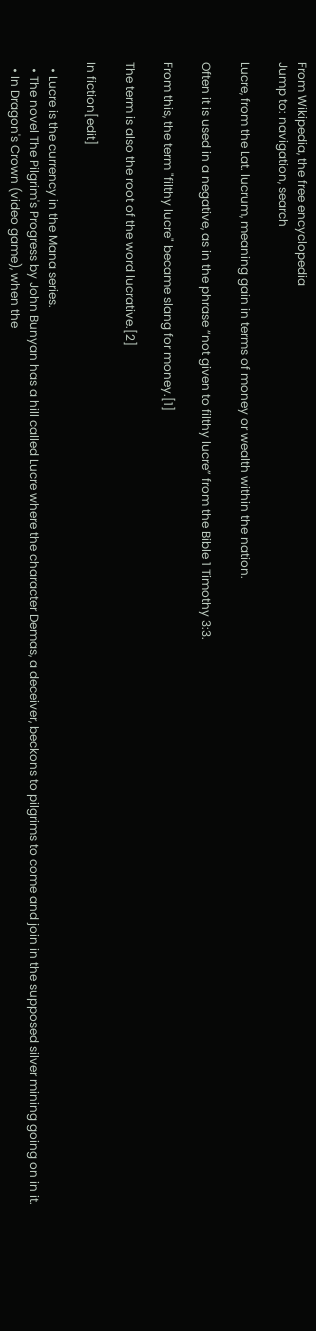From Wikipedia, the free encyclopedia
Jump to: navigation, search

Lucre, from the Lat. lucrum, meaning gain in terms of money or wealth within the nation.

Often it is used in a negative, as in the phrase “not given to filthy lucre” from the Bible 1 Timothy 3:3.

From this, the term "filthy lucre" became slang for money.[1]

The term is also the root of the word lucrative.[2]

In fiction[edit]

  • Lucre is the currency in the Mana series.
  • The novel The Pilgrim's Progress by John Bunyan has a hill called Lucre where the character Demas, a deceiver, beckons to pilgrims to come and join in the supposed silver mining going on in it.
  • In Dragon's Crown (video game), when the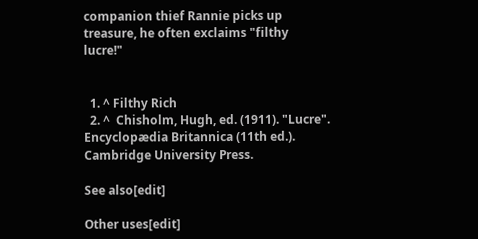companion thief Rannie picks up treasure, he often exclaims "filthy lucre!"


  1. ^ Filthy Rich
  2. ^  Chisholm, Hugh, ed. (1911). "Lucre". Encyclopædia Britannica (11th ed.). Cambridge University Press.

See also[edit]

Other uses[edit]